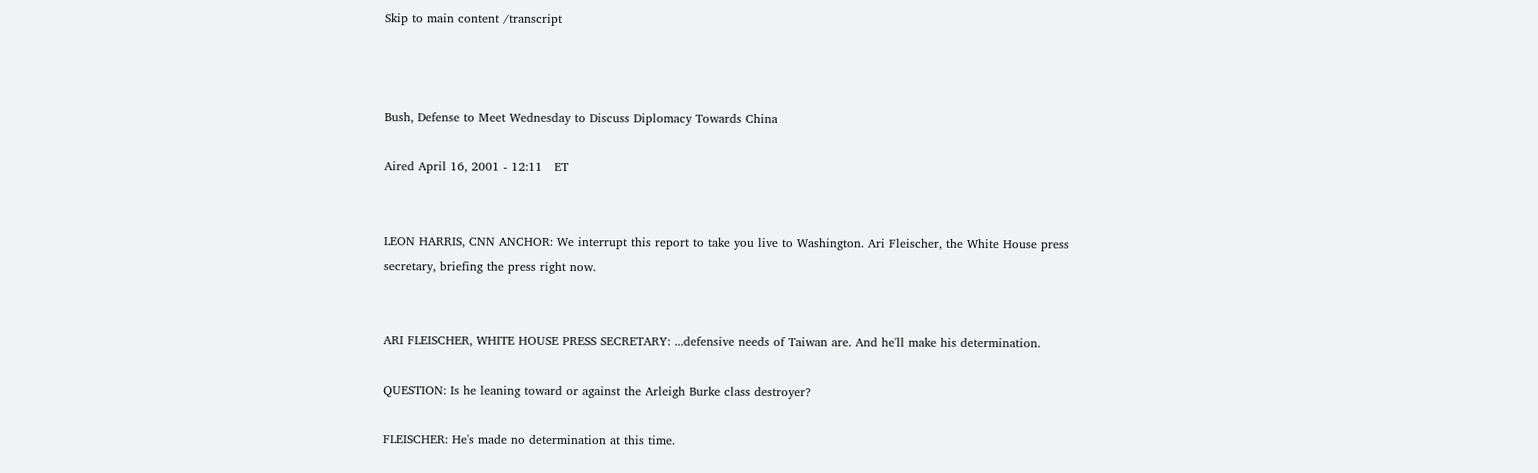Skip to main content /transcript



Bush, Defense to Meet Wednesday to Discuss Diplomacy Towards China

Aired April 16, 2001 - 12:11   ET


LEON HARRIS, CNN ANCHOR: We interrupt this report to take you live to Washington. Ari Fleischer, the White House press secretary, briefing the press right now.


ARI FLEISCHER, WHITE HOUSE PRESS SECRETARY: ...defensive needs of Taiwan are. And he'll make his determination.

QUESTION: Is he leaning toward or against the Arleigh Burke class destroyer?

FLEISCHER: He's made no determination at this time.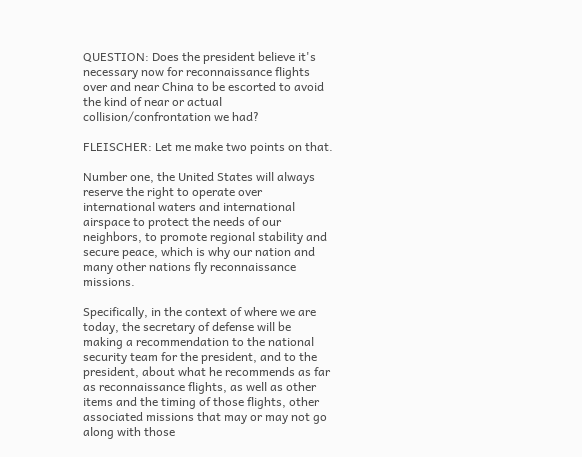QUESTION: Does the president believe it's necessary now for reconnaissance flights over and near China to be escorted to avoid the kind of near or actual collision/confrontation we had?

FLEISCHER: Let me make two points on that.

Number one, the United States will always reserve the right to operate over international waters and international airspace to protect the needs of our neighbors, to promote regional stability and secure peace, which is why our nation and many other nations fly reconnaissance missions.

Specifically, in the context of where we are today, the secretary of defense will be making a recommendation to the national security team for the president, and to the president, about what he recommends as far as reconnaissance flights, as well as other items and the timing of those flights, other associated missions that may or may not go along with those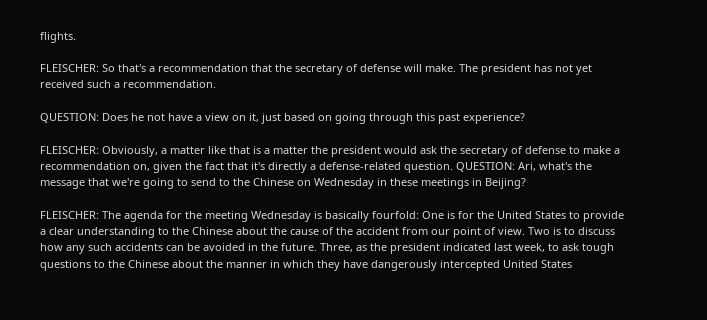flights.

FLEISCHER: So that's a recommendation that the secretary of defense will make. The president has not yet received such a recommendation.

QUESTION: Does he not have a view on it, just based on going through this past experience?

FLEISCHER: Obviously, a matter like that is a matter the president would ask the secretary of defense to make a recommendation on, given the fact that it's directly a defense-related question. QUESTION: Ari, what's the message that we're going to send to the Chinese on Wednesday in these meetings in Beijing?

FLEISCHER: The agenda for the meeting Wednesday is basically fourfold: One is for the United States to provide a clear understanding to the Chinese about the cause of the accident from our point of view. Two is to discuss how any such accidents can be avoided in the future. Three, as the president indicated last week, to ask tough questions to the Chinese about the manner in which they have dangerously intercepted United States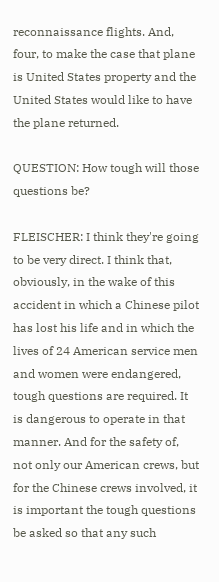reconnaissance flights. And, four, to make the case that plane is United States property and the United States would like to have the plane returned.

QUESTION: How tough will those questions be?

FLEISCHER: I think they're going to be very direct. I think that, obviously, in the wake of this accident in which a Chinese pilot has lost his life and in which the lives of 24 American service men and women were endangered, tough questions are required. It is dangerous to operate in that manner. And for the safety of, not only our American crews, but for the Chinese crews involved, it is important the tough questions be asked so that any such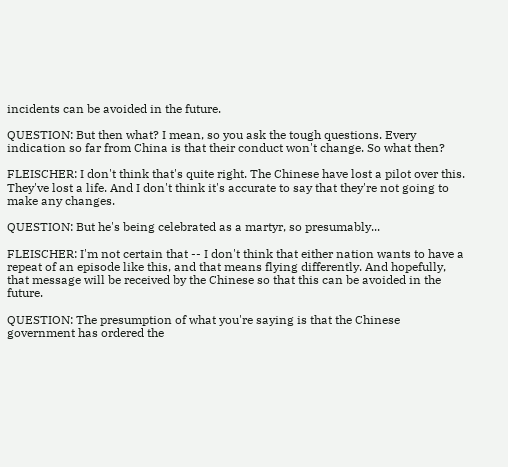incidents can be avoided in the future.

QUESTION: But then what? I mean, so you ask the tough questions. Every indication so far from China is that their conduct won't change. So what then?

FLEISCHER: I don't think that's quite right. The Chinese have lost a pilot over this. They've lost a life. And I don't think it's accurate to say that they're not going to make any changes.

QUESTION: But he's being celebrated as a martyr, so presumably...

FLEISCHER: I'm not certain that -- I don't think that either nation wants to have a repeat of an episode like this, and that means flying differently. And hopefully, that message will be received by the Chinese so that this can be avoided in the future.

QUESTION: The presumption of what you're saying is that the Chinese government has ordered the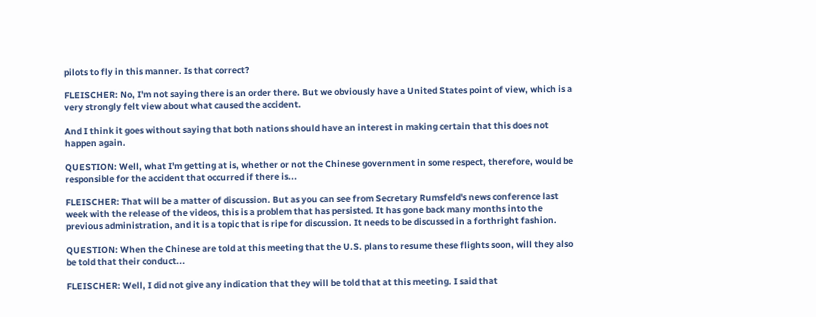pilots to fly in this manner. Is that correct?

FLEISCHER: No, I'm not saying there is an order there. But we obviously have a United States point of view, which is a very strongly felt view about what caused the accident.

And I think it goes without saying that both nations should have an interest in making certain that this does not happen again.

QUESTION: Well, what I'm getting at is, whether or not the Chinese government in some respect, therefore, would be responsible for the accident that occurred if there is...

FLEISCHER: That will be a matter of discussion. But as you can see from Secretary Rumsfeld's news conference last week with the release of the videos, this is a problem that has persisted. It has gone back many months into the previous administration, and it is a topic that is ripe for discussion. It needs to be discussed in a forthright fashion.

QUESTION: When the Chinese are told at this meeting that the U.S. plans to resume these flights soon, will they also be told that their conduct...

FLEISCHER: Well, I did not give any indication that they will be told that at this meeting. I said that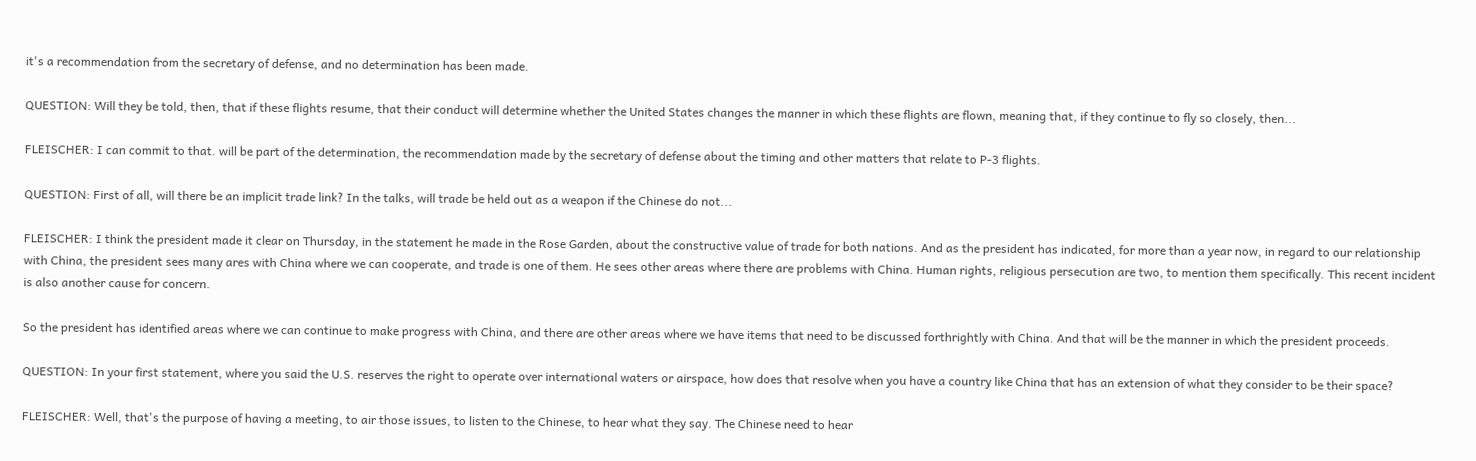it's a recommendation from the secretary of defense, and no determination has been made.

QUESTION: Will they be told, then, that if these flights resume, that their conduct will determine whether the United States changes the manner in which these flights are flown, meaning that, if they continue to fly so closely, then...

FLEISCHER: I can commit to that. will be part of the determination, the recommendation made by the secretary of defense about the timing and other matters that relate to P-3 flights.

QUESTION: First of all, will there be an implicit trade link? In the talks, will trade be held out as a weapon if the Chinese do not...

FLEISCHER: I think the president made it clear on Thursday, in the statement he made in the Rose Garden, about the constructive value of trade for both nations. And as the president has indicated, for more than a year now, in regard to our relationship with China, the president sees many ares with China where we can cooperate, and trade is one of them. He sees other areas where there are problems with China. Human rights, religious persecution are two, to mention them specifically. This recent incident is also another cause for concern.

So the president has identified areas where we can continue to make progress with China, and there are other areas where we have items that need to be discussed forthrightly with China. And that will be the manner in which the president proceeds.

QUESTION: In your first statement, where you said the U.S. reserves the right to operate over international waters or airspace, how does that resolve when you have a country like China that has an extension of what they consider to be their space?

FLEISCHER: Well, that's the purpose of having a meeting, to air those issues, to listen to the Chinese, to hear what they say. The Chinese need to hear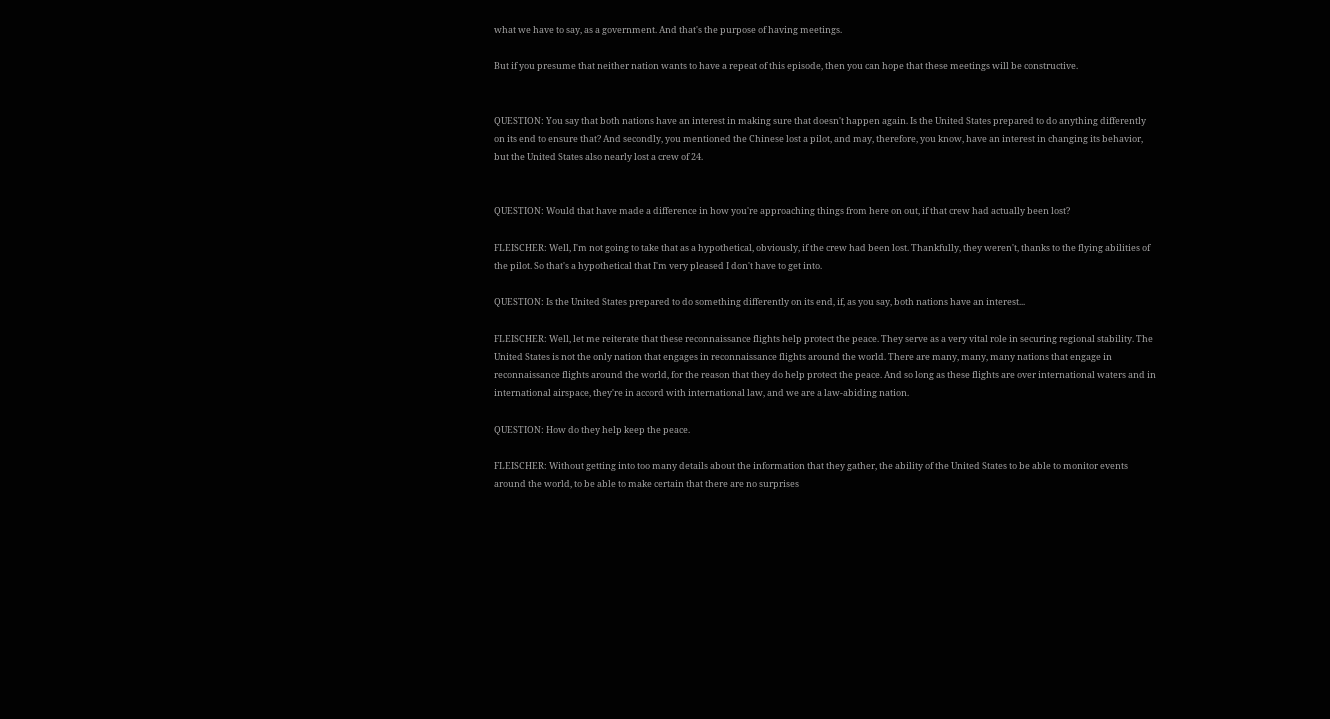what we have to say, as a government. And that's the purpose of having meetings.

But if you presume that neither nation wants to have a repeat of this episode, then you can hope that these meetings will be constructive.


QUESTION: You say that both nations have an interest in making sure that doesn't happen again. Is the United States prepared to do anything differently on its end to ensure that? And secondly, you mentioned the Chinese lost a pilot, and may, therefore, you know, have an interest in changing its behavior, but the United States also nearly lost a crew of 24.


QUESTION: Would that have made a difference in how you're approaching things from here on out, if that crew had actually been lost?

FLEISCHER: Well, I'm not going to take that as a hypothetical, obviously, if the crew had been lost. Thankfully, they weren't, thanks to the flying abilities of the pilot. So that's a hypothetical that I'm very pleased I don't have to get into.

QUESTION: Is the United States prepared to do something differently on its end, if, as you say, both nations have an interest...

FLEISCHER: Well, let me reiterate that these reconnaissance flights help protect the peace. They serve as a very vital role in securing regional stability. The United States is not the only nation that engages in reconnaissance flights around the world. There are many, many, many nations that engage in reconnaissance flights around the world, for the reason that they do help protect the peace. And so long as these flights are over international waters and in international airspace, they're in accord with international law, and we are a law-abiding nation.

QUESTION: How do they help keep the peace.

FLEISCHER: Without getting into too many details about the information that they gather, the ability of the United States to be able to monitor events around the world, to be able to make certain that there are no surprises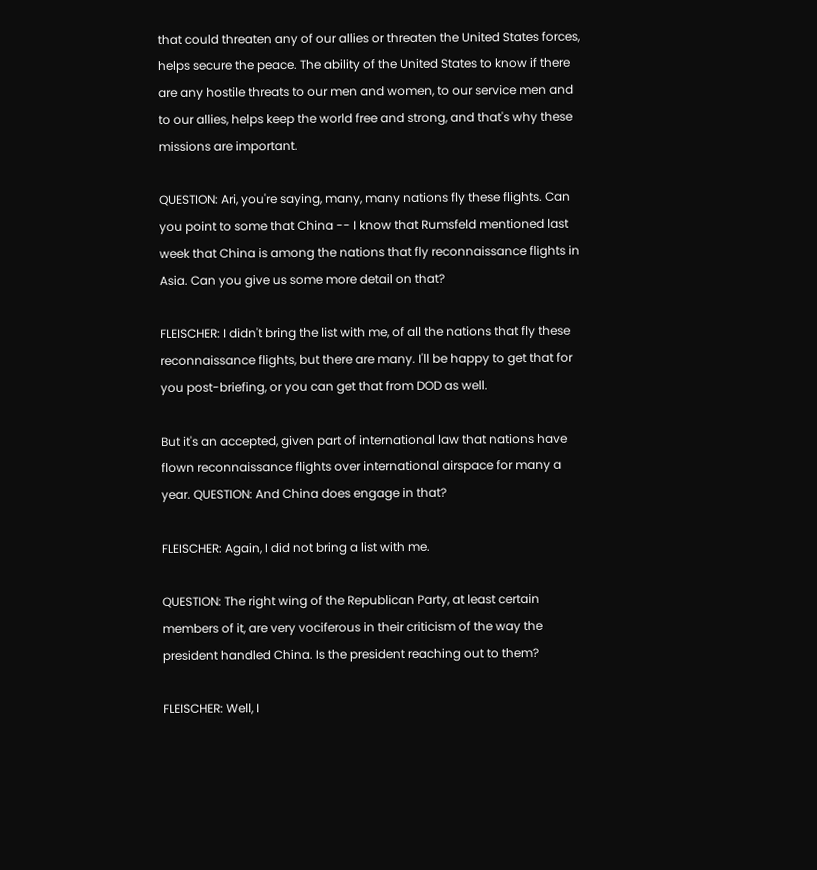that could threaten any of our allies or threaten the United States forces, helps secure the peace. The ability of the United States to know if there are any hostile threats to our men and women, to our service men and to our allies, helps keep the world free and strong, and that's why these missions are important.

QUESTION: Ari, you're saying, many, many nations fly these flights. Can you point to some that China -- I know that Rumsfeld mentioned last week that China is among the nations that fly reconnaissance flights in Asia. Can you give us some more detail on that?

FLEISCHER: I didn't bring the list with me, of all the nations that fly these reconnaissance flights, but there are many. I'll be happy to get that for you post-briefing, or you can get that from DOD as well.

But it's an accepted, given part of international law that nations have flown reconnaissance flights over international airspace for many a year. QUESTION: And China does engage in that?

FLEISCHER: Again, I did not bring a list with me.

QUESTION: The right wing of the Republican Party, at least certain members of it, are very vociferous in their criticism of the way the president handled China. Is the president reaching out to them?

FLEISCHER: Well, I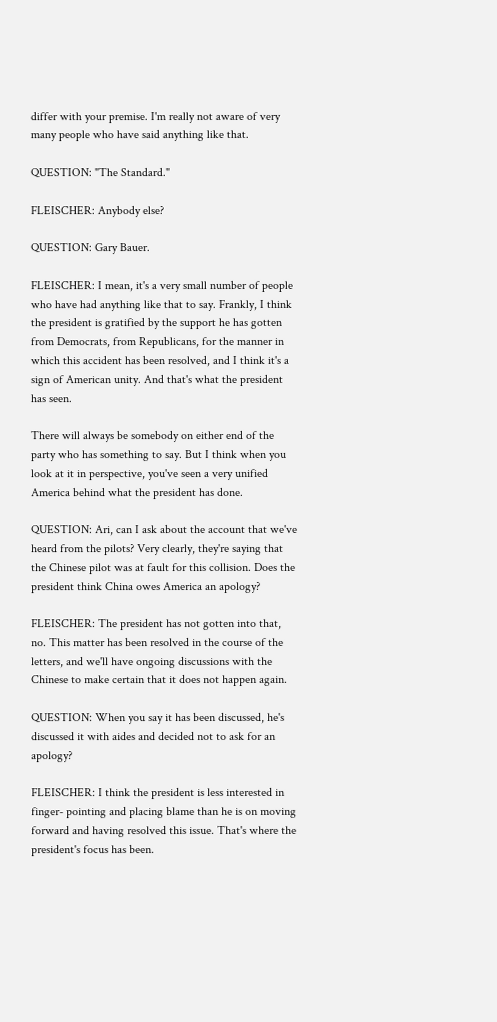differ with your premise. I'm really not aware of very many people who have said anything like that.

QUESTION: "The Standard."

FLEISCHER: Anybody else?

QUESTION: Gary Bauer.

FLEISCHER: I mean, it's a very small number of people who have had anything like that to say. Frankly, I think the president is gratified by the support he has gotten from Democrats, from Republicans, for the manner in which this accident has been resolved, and I think it's a sign of American unity. And that's what the president has seen.

There will always be somebody on either end of the party who has something to say. But I think when you look at it in perspective, you've seen a very unified America behind what the president has done.

QUESTION: Ari, can I ask about the account that we've heard from the pilots? Very clearly, they're saying that the Chinese pilot was at fault for this collision. Does the president think China owes America an apology?

FLEISCHER: The president has not gotten into that, no. This matter has been resolved in the course of the letters, and we'll have ongoing discussions with the Chinese to make certain that it does not happen again.

QUESTION: When you say it has been discussed, he's discussed it with aides and decided not to ask for an apology?

FLEISCHER: I think the president is less interested in finger- pointing and placing blame than he is on moving forward and having resolved this issue. That's where the president's focus has been.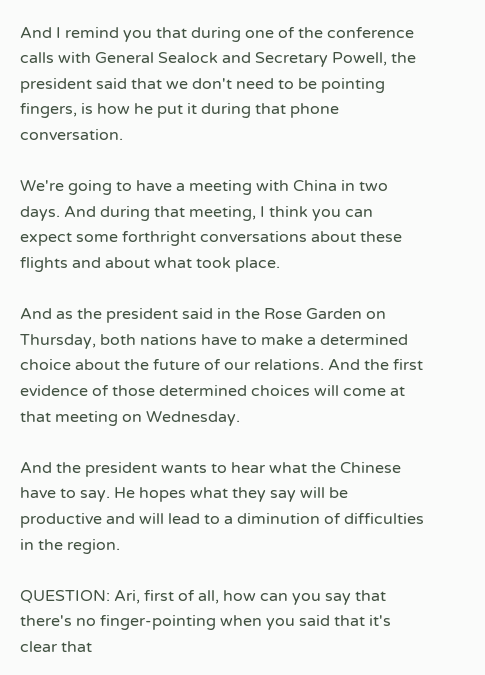And I remind you that during one of the conference calls with General Sealock and Secretary Powell, the president said that we don't need to be pointing fingers, is how he put it during that phone conversation.

We're going to have a meeting with China in two days. And during that meeting, I think you can expect some forthright conversations about these flights and about what took place.

And as the president said in the Rose Garden on Thursday, both nations have to make a determined choice about the future of our relations. And the first evidence of those determined choices will come at that meeting on Wednesday.

And the president wants to hear what the Chinese have to say. He hopes what they say will be productive and will lead to a diminution of difficulties in the region.

QUESTION: Ari, first of all, how can you say that there's no finger-pointing when you said that it's clear that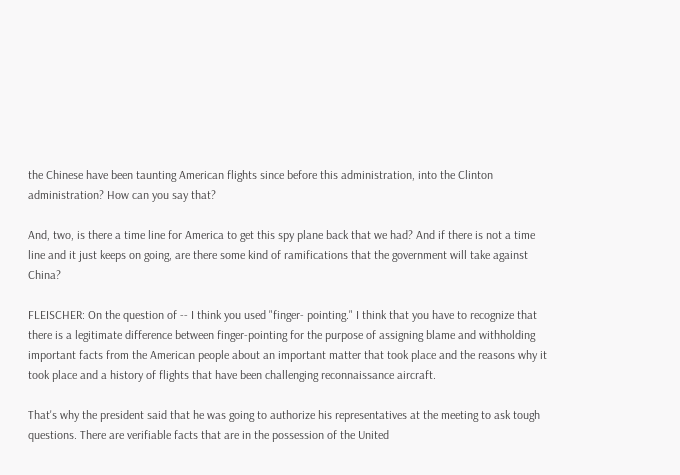the Chinese have been taunting American flights since before this administration, into the Clinton administration? How can you say that?

And, two, is there a time line for America to get this spy plane back that we had? And if there is not a time line and it just keeps on going, are there some kind of ramifications that the government will take against China?

FLEISCHER: On the question of -- I think you used "finger- pointing." I think that you have to recognize that there is a legitimate difference between finger-pointing for the purpose of assigning blame and withholding important facts from the American people about an important matter that took place and the reasons why it took place and a history of flights that have been challenging reconnaissance aircraft.

That's why the president said that he was going to authorize his representatives at the meeting to ask tough questions. There are verifiable facts that are in the possession of the United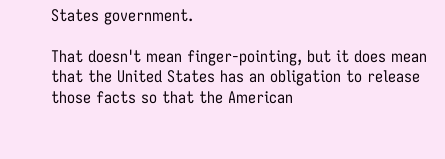States government.

That doesn't mean finger-pointing, but it does mean that the United States has an obligation to release those facts so that the American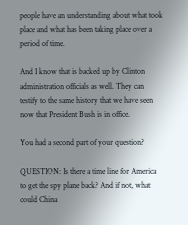people have an understanding about what took place and what has been taking place over a period of time.

And I know that is backed up by Clinton administration officials as well. They can testify to the same history that we have seen now that President Bush is in office.

You had a second part of your question?

QUESTION: Is there a time line for America to get the spy plane back? And if not, what could China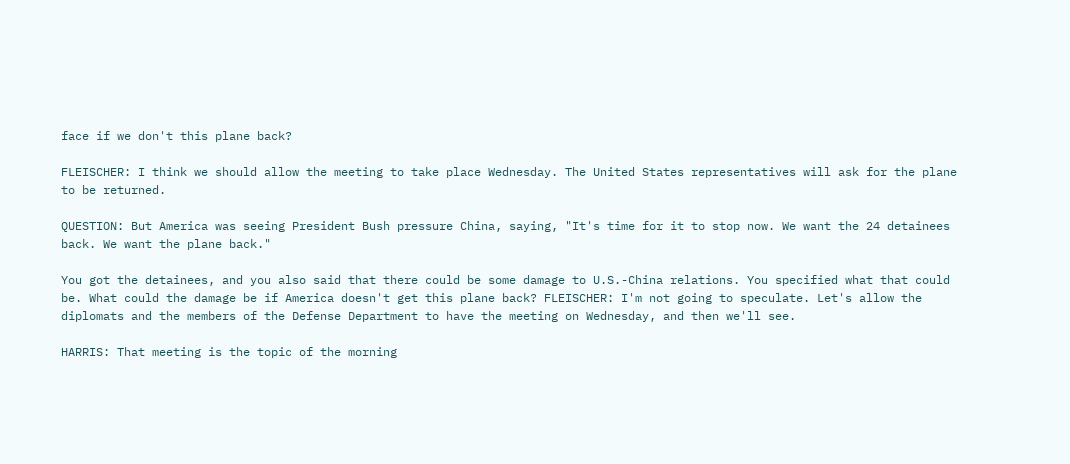face if we don't this plane back?

FLEISCHER: I think we should allow the meeting to take place Wednesday. The United States representatives will ask for the plane to be returned.

QUESTION: But America was seeing President Bush pressure China, saying, "It's time for it to stop now. We want the 24 detainees back. We want the plane back."

You got the detainees, and you also said that there could be some damage to U.S.-China relations. You specified what that could be. What could the damage be if America doesn't get this plane back? FLEISCHER: I'm not going to speculate. Let's allow the diplomats and the members of the Defense Department to have the meeting on Wednesday, and then we'll see.

HARRIS: That meeting is the topic of the morning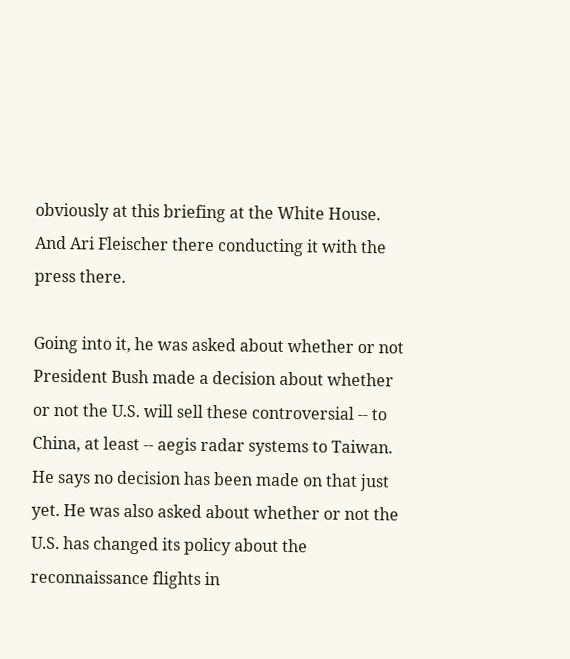obviously at this briefing at the White House. And Ari Fleischer there conducting it with the press there.

Going into it, he was asked about whether or not President Bush made a decision about whether or not the U.S. will sell these controversial -- to China, at least -- aegis radar systems to Taiwan. He says no decision has been made on that just yet. He was also asked about whether or not the U.S. has changed its policy about the reconnaissance flights in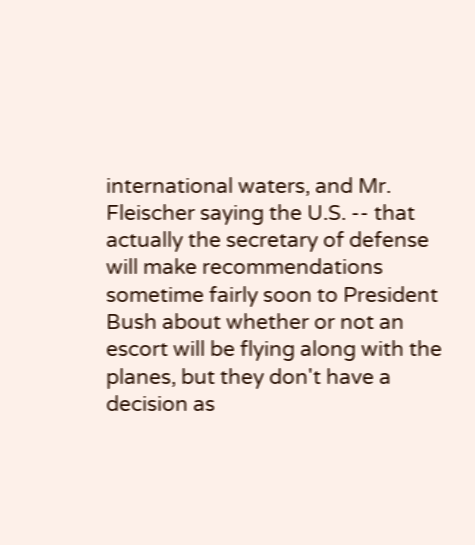international waters, and Mr. Fleischer saying the U.S. -- that actually the secretary of defense will make recommendations sometime fairly soon to President Bush about whether or not an escort will be flying along with the planes, but they don't have a decision as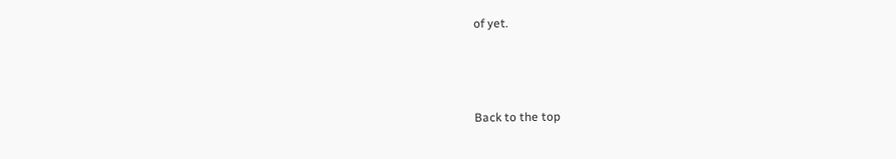of yet.



Back to the top